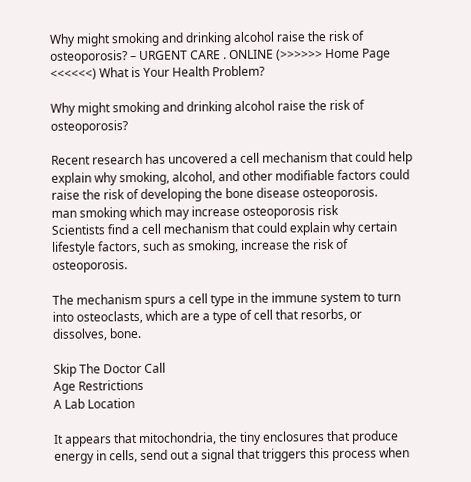Why might smoking and drinking alcohol raise the risk of osteoporosis? – URGENT CARE . ONLINE (>>>>>> Home Page <<<<<<) What is Your Health Problem?

Why might smoking and drinking alcohol raise the risk of osteoporosis?

Recent research has uncovered a cell mechanism that could help explain why smoking, alcohol, and other modifiable factors could raise the risk of developing the bone disease osteoporosis.
man smoking which may increase osteoporosis risk
Scientists find a cell mechanism that could explain why certain lifestyle factors, such as smoking, increase the risk of osteoporosis.

The mechanism spurs a cell type in the immune system to turn into osteoclasts, which are a type of cell that resorbs, or dissolves, bone.

Skip The Doctor Call
Age Restrictions
A Lab Location

It appears that mitochondria, the tiny enclosures that produce energy in cells, send out a signal that triggers this process when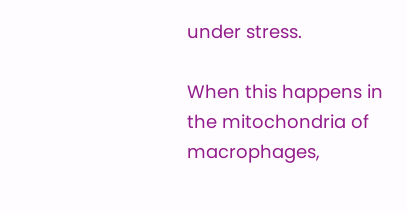under stress.

When this happens in the mitochondria of macrophages,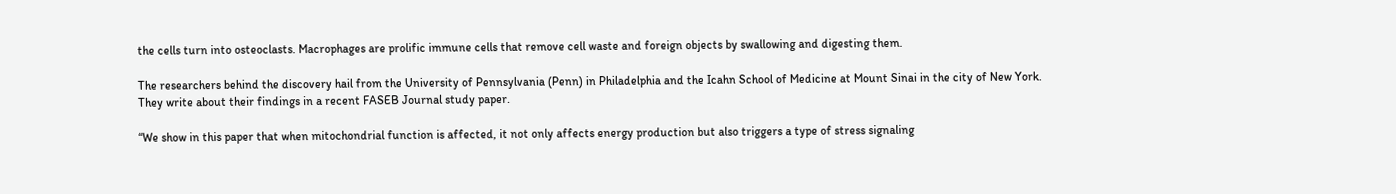the cells turn into osteoclasts. Macrophages are prolific immune cells that remove cell waste and foreign objects by swallowing and digesting them.

The researchers behind the discovery hail from the University of Pennsylvania (Penn) in Philadelphia and the Icahn School of Medicine at Mount Sinai in the city of New York. They write about their findings in a recent FASEB Journal study paper.

“We show in this paper that when mitochondrial function is affected, it not only affects energy production but also triggers a type of stress signaling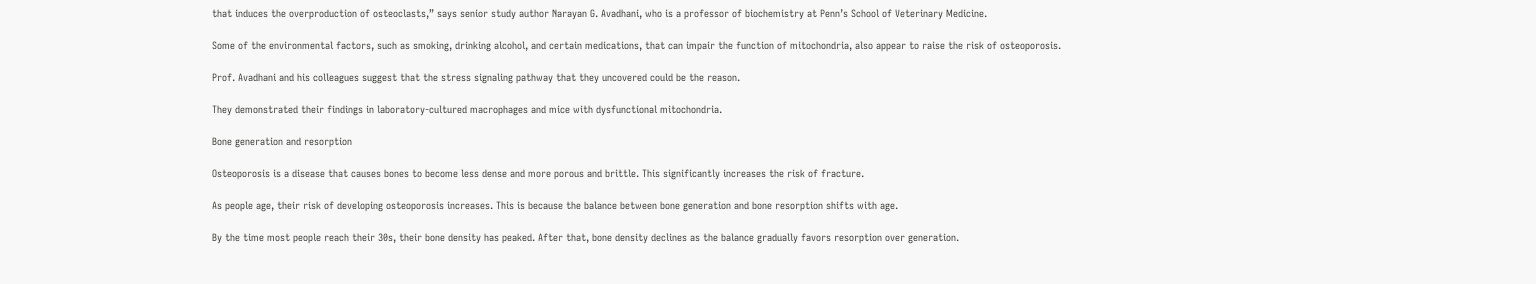that induces the overproduction of osteoclasts,” says senior study author Narayan G. Avadhani, who is a professor of biochemistry at Penn’s School of Veterinary Medicine.

Some of the environmental factors, such as smoking, drinking alcohol, and certain medications, that can impair the function of mitochondria, also appear to raise the risk of osteoporosis.

Prof. Avadhani and his colleagues suggest that the stress signaling pathway that they uncovered could be the reason.

They demonstrated their findings in laboratory-cultured macrophages and mice with dysfunctional mitochondria.

Bone generation and resorption

Osteoporosis is a disease that causes bones to become less dense and more porous and brittle. This significantly increases the risk of fracture.

As people age, their risk of developing osteoporosis increases. This is because the balance between bone generation and bone resorption shifts with age.

By the time most people reach their 30s, their bone density has peaked. After that, bone density declines as the balance gradually favors resorption over generation.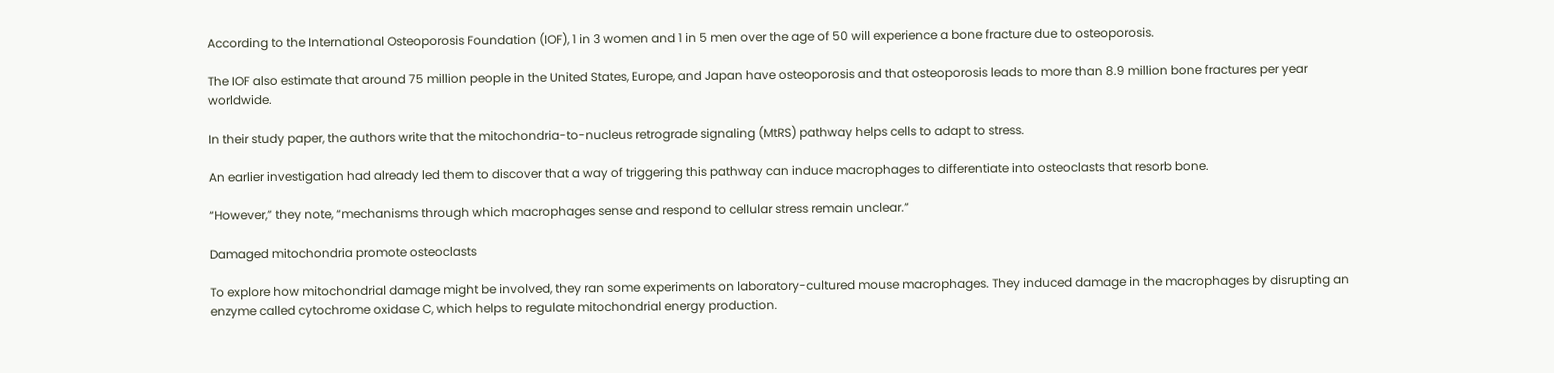According to the International Osteoporosis Foundation (IOF), 1 in 3 women and 1 in 5 men over the age of 50 will experience a bone fracture due to osteoporosis.

The IOF also estimate that around 75 million people in the United States, Europe, and Japan have osteoporosis and that osteoporosis leads to more than 8.9 million bone fractures per year worldwide.

In their study paper, the authors write that the mitochondria-to-nucleus retrograde signaling (MtRS) pathway helps cells to adapt to stress.

An earlier investigation had already led them to discover that a way of triggering this pathway can induce macrophages to differentiate into osteoclasts that resorb bone.

“However,” they note, “mechanisms through which macrophages sense and respond to cellular stress remain unclear.”

Damaged mitochondria promote osteoclasts

To explore how mitochondrial damage might be involved, they ran some experiments on laboratory-cultured mouse macrophages. They induced damage in the macrophages by disrupting an enzyme called cytochrome oxidase C, which helps to regulate mitochondrial energy production.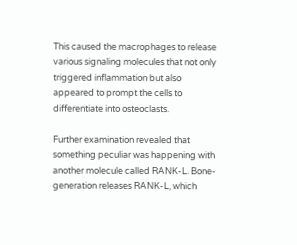This caused the macrophages to release various signaling molecules that not only triggered inflammation but also appeared to prompt the cells to differentiate into osteoclasts.

Further examination revealed that something peculiar was happening with another molecule called RANK-L. Bone-generation releases RANK-L, which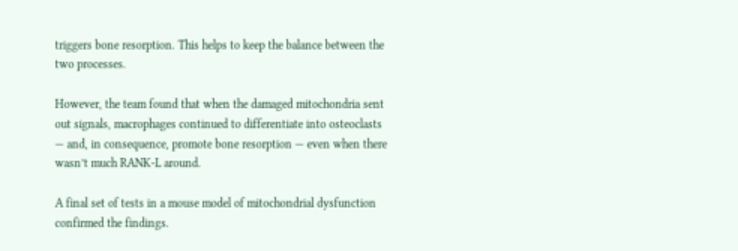triggers bone resorption. This helps to keep the balance between the two processes.

However, the team found that when the damaged mitochondria sent out signals, macrophages continued to differentiate into osteoclasts — and, in consequence, promote bone resorption — even when there wasn’t much RANK-L around.

A final set of tests in a mouse model of mitochondrial dysfunction confirmed the findings.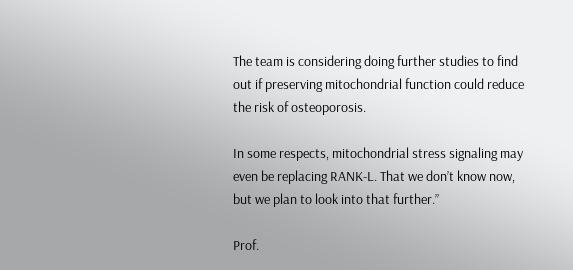The team is considering doing further studies to find out if preserving mitochondrial function could reduce the risk of osteoporosis.

In some respects, mitochondrial stress signaling may even be replacing RANK-L. That we don’t know now, but we plan to look into that further.”

Prof.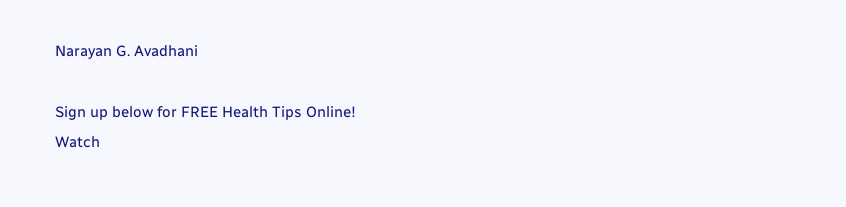Narayan G. Avadhani

Sign up below for FREE Health Tips Online!
Watch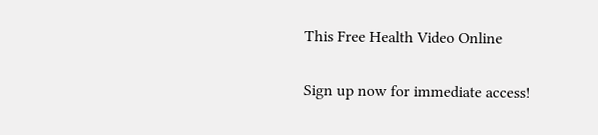This Free Health Video Online

Sign up now for immediate access!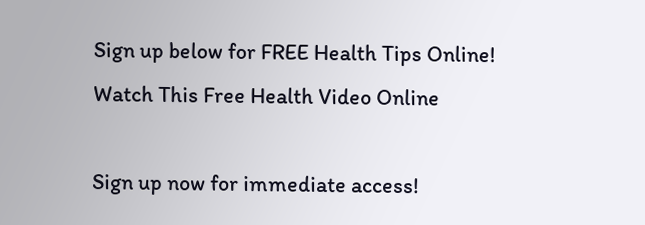Sign up below for FREE Health Tips Online!
Watch This Free Health Video Online

Sign up now for immediate access!